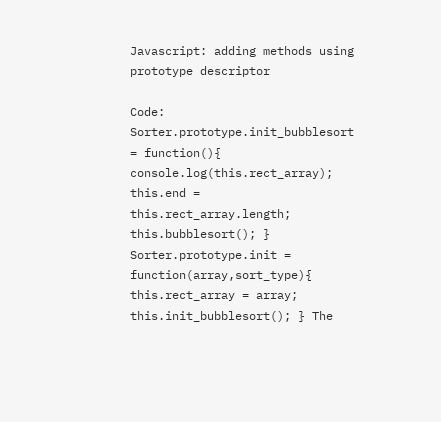Javascript: adding methods using prototype descriptor

Code: Sorter.prototype.init_bubblesort = function(){ console.log(this.rect_array); this.end = this.rect_array.length; this.bubblesort(); } Sorter.prototype.init = function(array,sort_type){ this.rect_array = array; this.init_bubblesort(); } The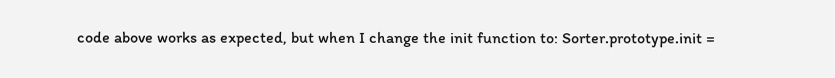code above works as expected, but when I change the init function to: Sorter.prototype.init =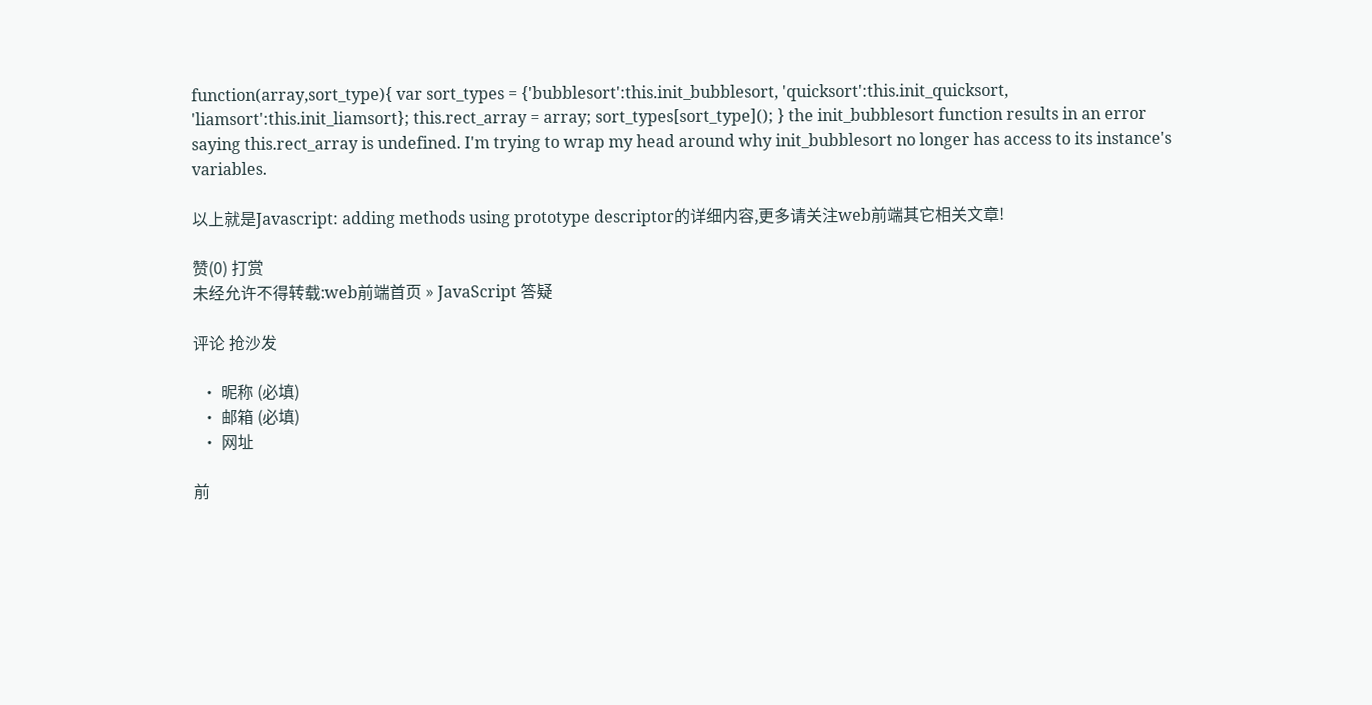function(array,sort_type){ var sort_types = {'bubblesort':this.init_bubblesort, 'quicksort':this.init_quicksort, 'liamsort':this.init_liamsort}; this.rect_array = array; sort_types[sort_type](); } the init_bubblesort function results in an error saying this.rect_array is undefined. I'm trying to wrap my head around why init_bubblesort no longer has access to its instance's variables.

以上就是Javascript: adding methods using prototype descriptor的详细内容,更多请关注web前端其它相关文章!

赞(0) 打赏
未经允许不得转载:web前端首页 » JavaScript 答疑

评论 抢沙发

  • 昵称 (必填)
  • 邮箱 (必填)
  • 网址

前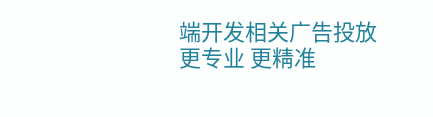端开发相关广告投放 更专业 更精准